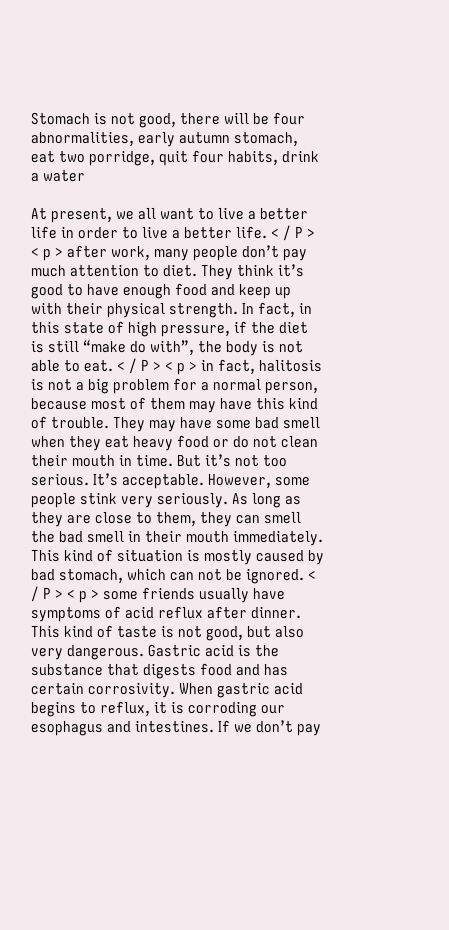Stomach is not good, there will be four abnormalities, early autumn stomach, eat two porridge, quit four habits, drink a water

At present, we all want to live a better life in order to live a better life. < / P > < p > after work, many people don’t pay much attention to diet. They think it’s good to have enough food and keep up with their physical strength. In fact, in this state of high pressure, if the diet is still “make do with”, the body is not able to eat. < / P > < p > in fact, halitosis is not a big problem for a normal person, because most of them may have this kind of trouble. They may have some bad smell when they eat heavy food or do not clean their mouth in time. But it’s not too serious. It’s acceptable. However, some people stink very seriously. As long as they are close to them, they can smell the bad smell in their mouth immediately. This kind of situation is mostly caused by bad stomach, which can not be ignored. < / P > < p > some friends usually have symptoms of acid reflux after dinner. This kind of taste is not good, but also very dangerous. Gastric acid is the substance that digests food and has certain corrosivity. When gastric acid begins to reflux, it is corroding our esophagus and intestines. If we don’t pay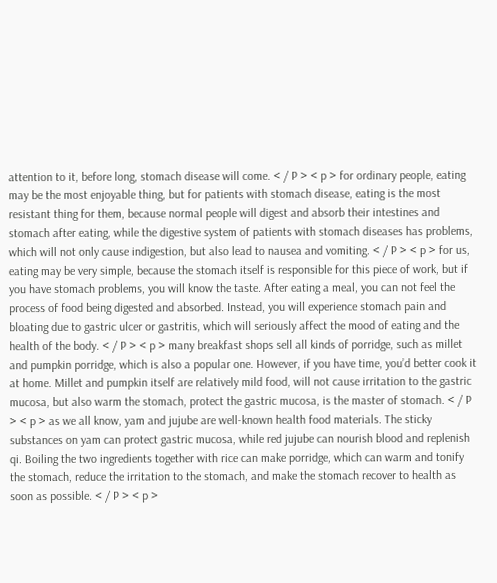attention to it, before long, stomach disease will come. < / P > < p > for ordinary people, eating may be the most enjoyable thing, but for patients with stomach disease, eating is the most resistant thing for them, because normal people will digest and absorb their intestines and stomach after eating, while the digestive system of patients with stomach diseases has problems, which will not only cause indigestion, but also lead to nausea and vomiting. < / P > < p > for us, eating may be very simple, because the stomach itself is responsible for this piece of work, but if you have stomach problems, you will know the taste. After eating a meal, you can not feel the process of food being digested and absorbed. Instead, you will experience stomach pain and bloating due to gastric ulcer or gastritis, which will seriously affect the mood of eating and the health of the body. < / P > < p > many breakfast shops sell all kinds of porridge, such as millet and pumpkin porridge, which is also a popular one. However, if you have time, you’d better cook it at home. Millet and pumpkin itself are relatively mild food, will not cause irritation to the gastric mucosa, but also warm the stomach, protect the gastric mucosa, is the master of stomach. < / P > < p > as we all know, yam and jujube are well-known health food materials. The sticky substances on yam can protect gastric mucosa, while red jujube can nourish blood and replenish qi. Boiling the two ingredients together with rice can make porridge, which can warm and tonify the stomach, reduce the irritation to the stomach, and make the stomach recover to health as soon as possible. < / P > < p >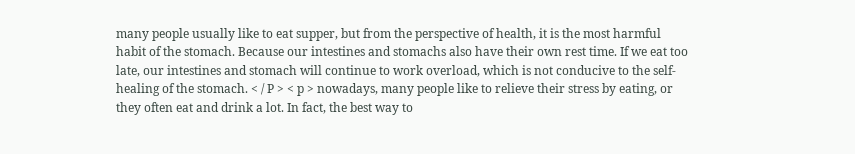many people usually like to eat supper, but from the perspective of health, it is the most harmful habit of the stomach. Because our intestines and stomachs also have their own rest time. If we eat too late, our intestines and stomach will continue to work overload, which is not conducive to the self-healing of the stomach. < / P > < p > nowadays, many people like to relieve their stress by eating, or they often eat and drink a lot. In fact, the best way to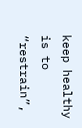keep healthy is to “restrain”,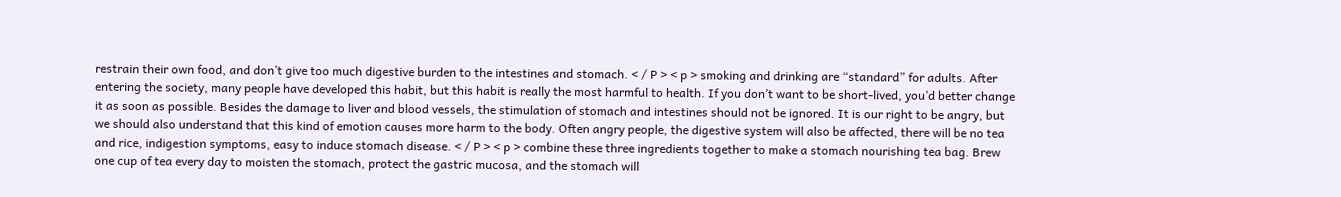restrain their own food, and don’t give too much digestive burden to the intestines and stomach. < / P > < p > smoking and drinking are “standard” for adults. After entering the society, many people have developed this habit, but this habit is really the most harmful to health. If you don’t want to be short-lived, you’d better change it as soon as possible. Besides the damage to liver and blood vessels, the stimulation of stomach and intestines should not be ignored. It is our right to be angry, but we should also understand that this kind of emotion causes more harm to the body. Often angry people, the digestive system will also be affected, there will be no tea and rice, indigestion symptoms, easy to induce stomach disease. < / P > < p > combine these three ingredients together to make a stomach nourishing tea bag. Brew one cup of tea every day to moisten the stomach, protect the gastric mucosa, and the stomach will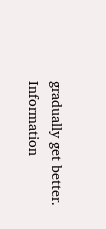gradually get better. Information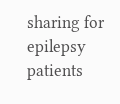sharing for epilepsy patients